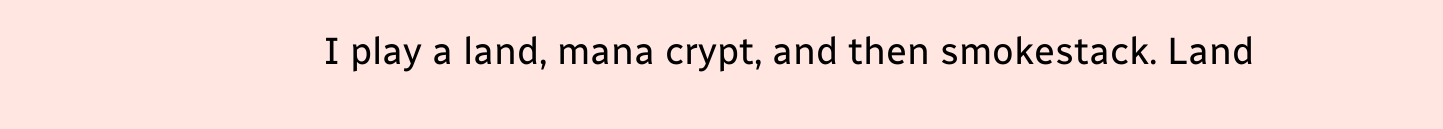I play a land, mana crypt, and then smokestack. Land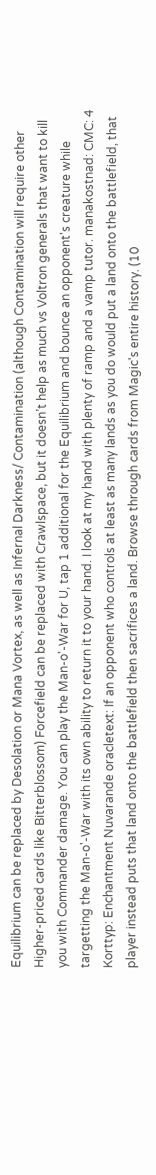Equilibrium can be replaced by Desolation or Mana Vortex, as well as Infernal Darkness/ Contamination (although Contamination will require other Higher-priced cards like Bitterblossom) Forcefield can be replaced with Crawlspace, but it doesn’t help as much vs Voltron generals that want to kill you with Commander damage. You can play the Man-o'-War for U, tap 1 additional for the Equilibrium and bounce an opponent's creature while targetting the Man-o'-War with its own ability to return it to your hand. I look at my hand with plenty of ramp and a vamp tutor. manakostnad: CMC: 4 Korttyp: Enchantment Nuvarande oracletext: If an opponent who controls at least as many lands as you do would put a land onto the battlefield, that player instead puts that land onto the battlefield then sacrifices a land. Browse through cards from Magic's entire history. (10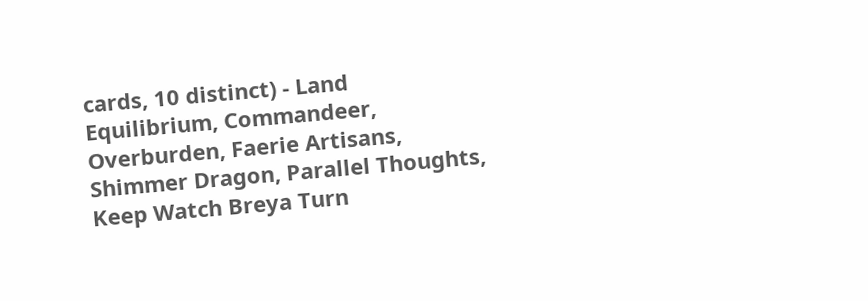cards, 10 distinct) - Land Equilibrium, Commandeer, Overburden, Faerie Artisans, Shimmer Dragon, Parallel Thoughts, Keep Watch Breya Turn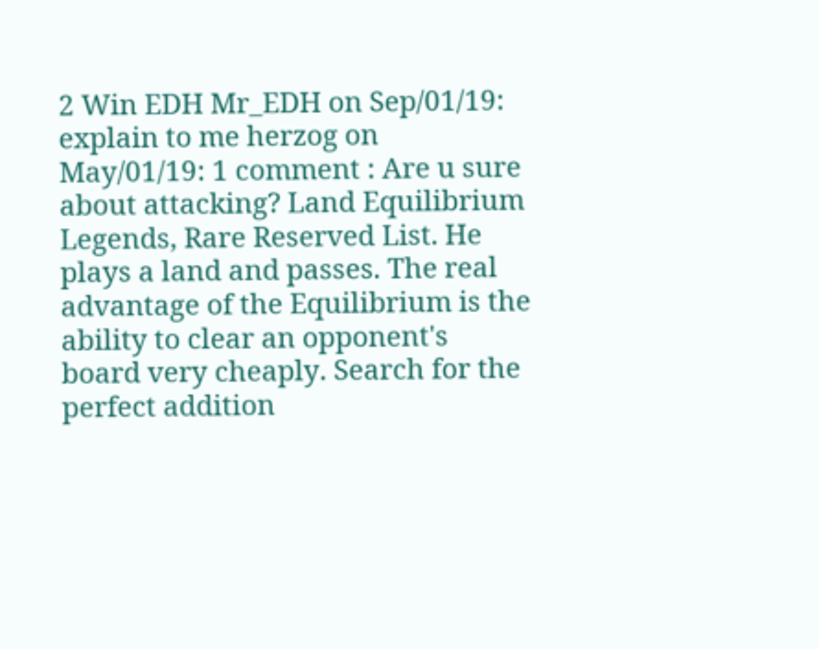2 Win EDH Mr_EDH on Sep/01/19: explain to me herzog on May/01/19: 1 comment : Are u sure about attacking? Land Equilibrium Legends, Rare Reserved List. He plays a land and passes. The real advantage of the Equilibrium is the ability to clear an opponent's board very cheaply. Search for the perfect addition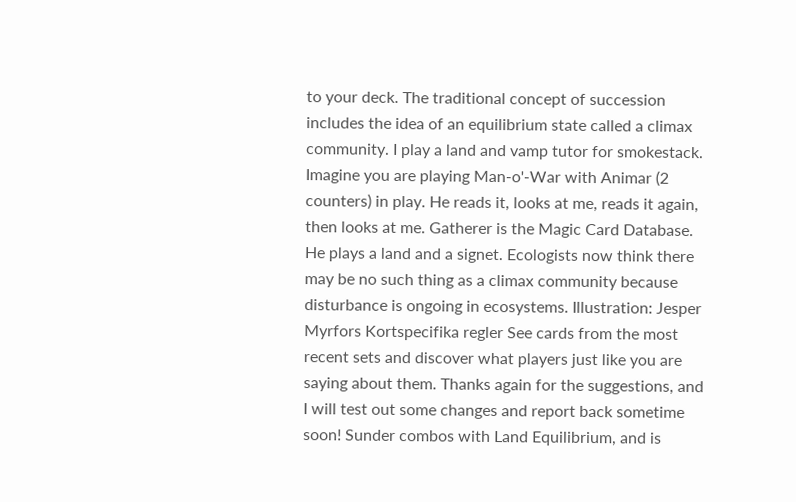to your deck. The traditional concept of succession includes the idea of an equilibrium state called a climax community. I play a land and vamp tutor for smokestack. Imagine you are playing Man-o'-War with Animar (2 counters) in play. He reads it, looks at me, reads it again, then looks at me. Gatherer is the Magic Card Database. He plays a land and a signet. Ecologists now think there may be no such thing as a climax community because disturbance is ongoing in ecosystems. Illustration: Jesper Myrfors Kortspecifika regler See cards from the most recent sets and discover what players just like you are saying about them. Thanks again for the suggestions, and I will test out some changes and report back sometime soon! Sunder combos with Land Equilibrium, and is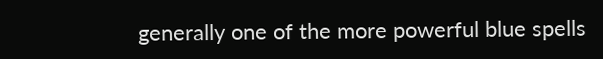generally one of the more powerful blue spells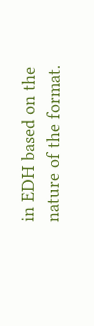in EDH based on the nature of the format.